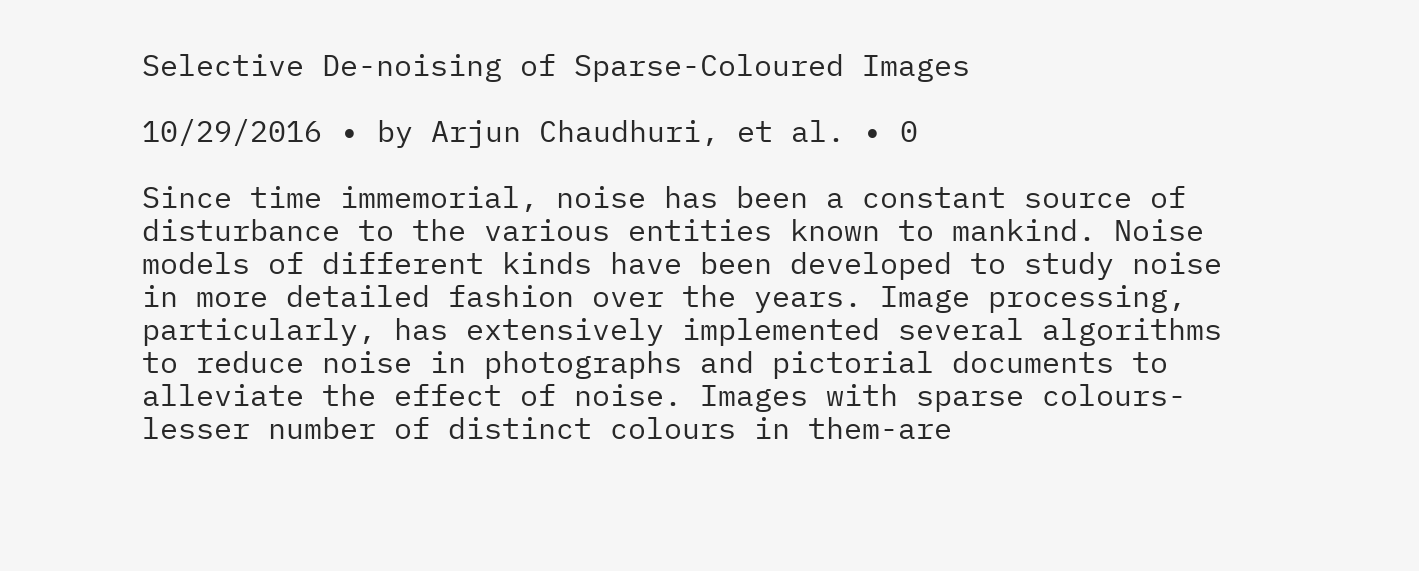Selective De-noising of Sparse-Coloured Images

10/29/2016 ∙ by Arjun Chaudhuri, et al. ∙ 0

Since time immemorial, noise has been a constant source of disturbance to the various entities known to mankind. Noise models of different kinds have been developed to study noise in more detailed fashion over the years. Image processing, particularly, has extensively implemented several algorithms to reduce noise in photographs and pictorial documents to alleviate the effect of noise. Images with sparse colours-lesser number of distinct colours in them-are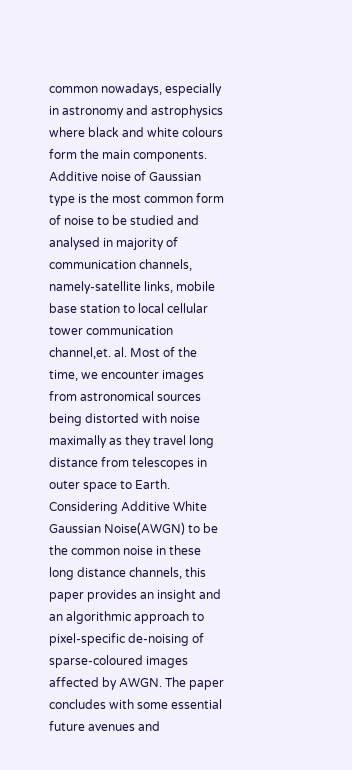common nowadays, especially in astronomy and astrophysics where black and white colours form the main components. Additive noise of Gaussian type is the most common form of noise to be studied and analysed in majority of communication channels, namely-satellite links, mobile base station to local cellular tower communication channel,et. al. Most of the time, we encounter images from astronomical sources being distorted with noise maximally as they travel long distance from telescopes in outer space to Earth. Considering Additive White Gaussian Noise(AWGN) to be the common noise in these long distance channels, this paper provides an insight and an algorithmic approach to pixel-specific de-noising of sparse-coloured images affected by AWGN. The paper concludes with some essential future avenues and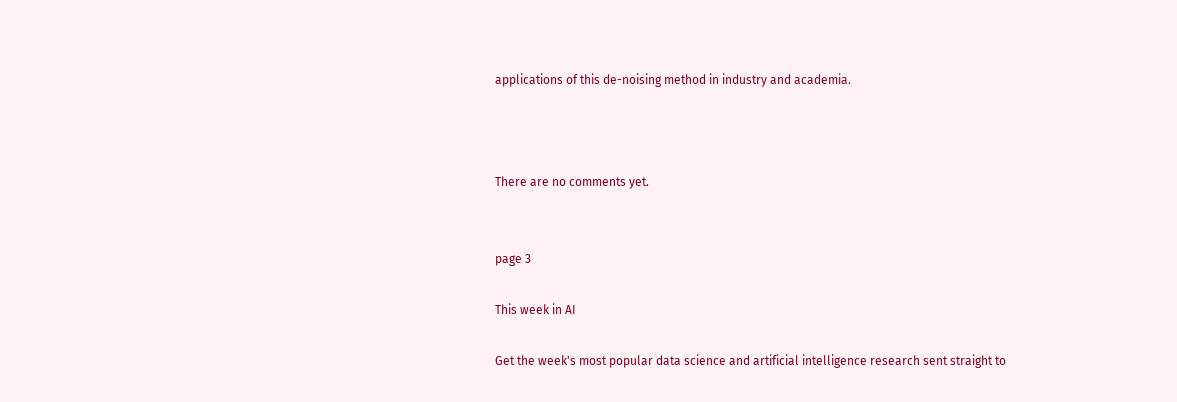applications of this de-noising method in industry and academia.



There are no comments yet.


page 3

This week in AI

Get the week's most popular data science and artificial intelligence research sent straight to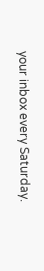your inbox every Saturday.